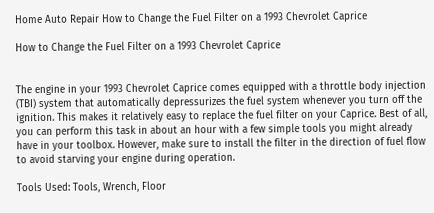Home Auto Repair How to Change the Fuel Filter on a 1993 Chevrolet Caprice

How to Change the Fuel Filter on a 1993 Chevrolet Caprice


The engine in your 1993 Chevrolet Caprice comes equipped with a throttle body injection (TBI) system that automatically depressurizes the fuel system whenever you turn off the ignition. This makes it relatively easy to replace the fuel filter on your Caprice. Best of all, you can perform this task in about an hour with a few simple tools you might already have in your toolbox. However, make sure to install the filter in the direction of fuel flow to avoid starving your engine during operation.

Tools Used: Tools, Wrench, Floor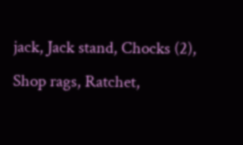jack, Jack stand, Chocks (2), Shop rags, Ratchet,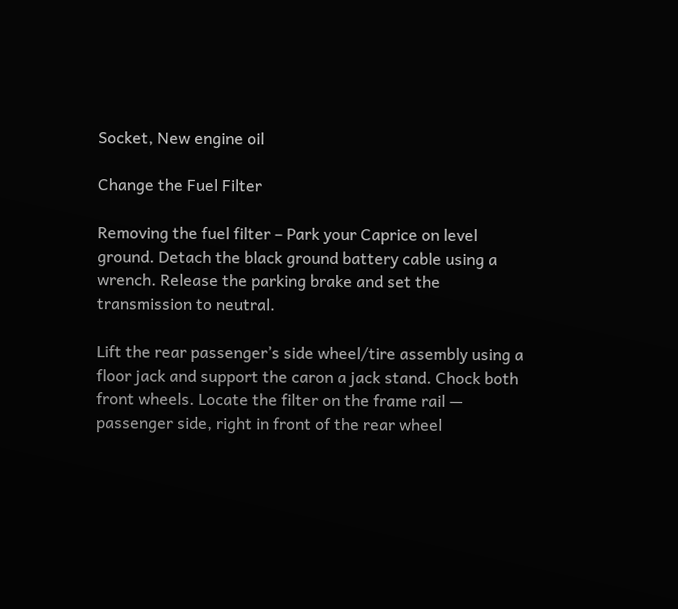Socket, New engine oil

Change the Fuel Filter

Removing the fuel filter – Park your Caprice on level ground. Detach the black ground battery cable using a wrench. Release the parking brake and set the transmission to neutral.

Lift the rear passenger’s side wheel/tire assembly using a floor jack and support the caron a jack stand. Chock both front wheels. Locate the filter on the frame rail — passenger side, right in front of the rear wheel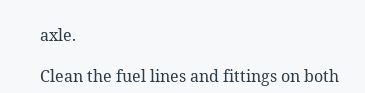axle.

Clean the fuel lines and fittings on both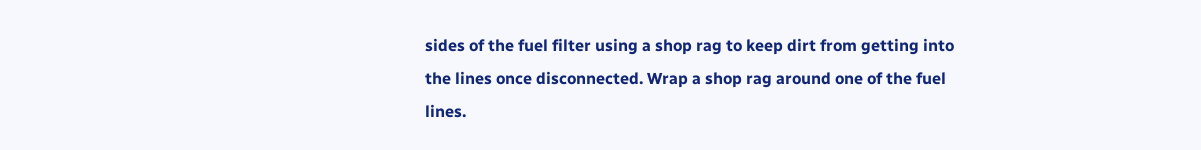sides of the fuel filter using a shop rag to keep dirt from getting into the lines once disconnected. Wrap a shop rag around one of the fuel lines.